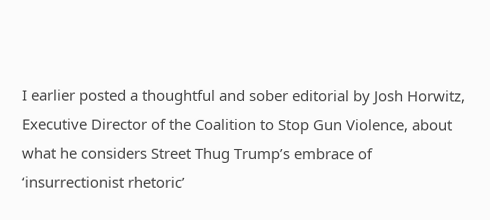I earlier posted a thoughtful and sober editorial by Josh Horwitz, Executive Director of the Coalition to Stop Gun Violence, about what he considers Street Thug Trump’s embrace of ‘insurrectionist rhetoric’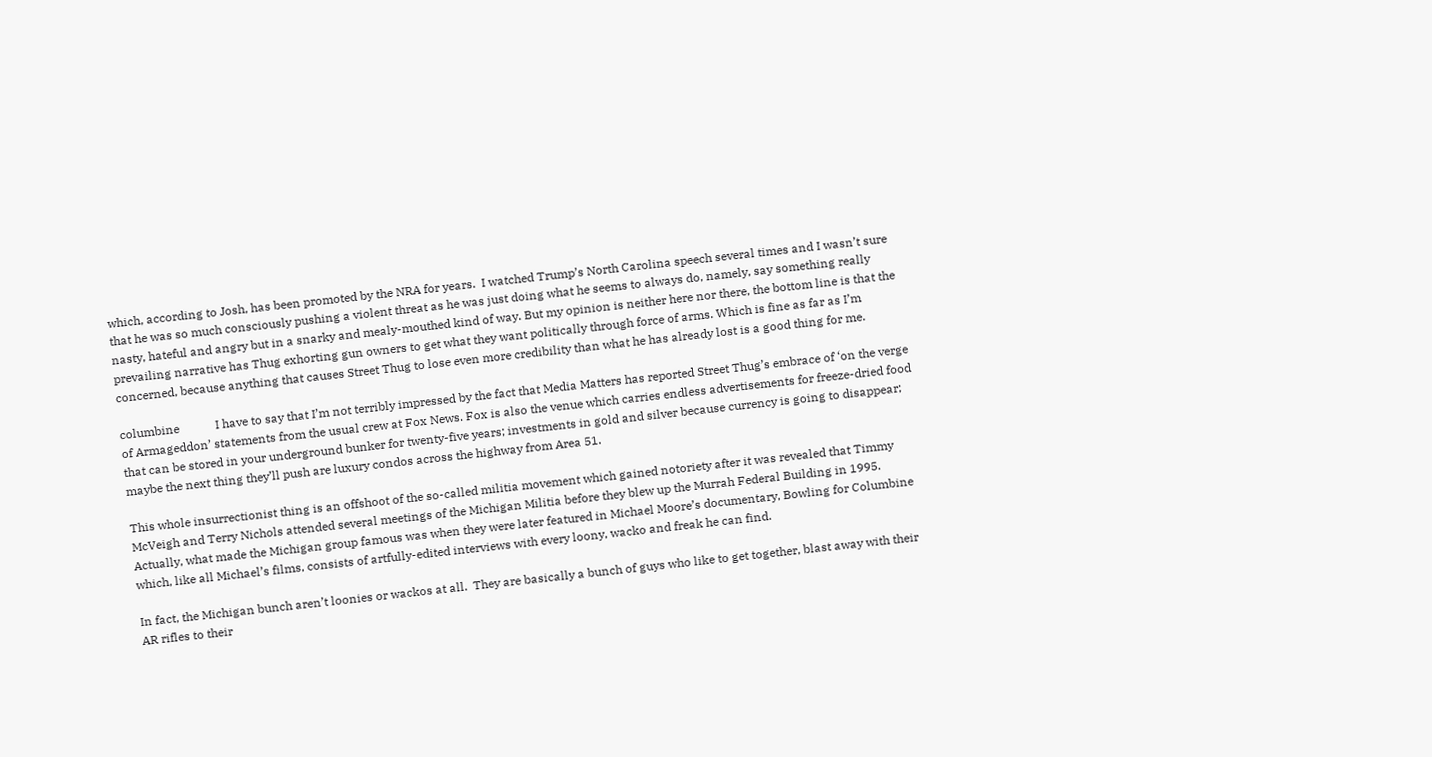which, according to Josh, has been promoted by the NRA for years.  I watched Trump’s North Carolina speech several times and I wasn’t sure that he was so much consciously pushing a violent threat as he was just doing what he seems to always do, namely, say something really nasty, hateful and angry but in a snarky and mealy-mouthed kind of way. But my opinion is neither here nor there, the bottom line is that the prevailing narrative has Thug exhorting gun owners to get what they want politically through force of arms. Which is fine as far as I’m concerned, because anything that causes Street Thug to lose even more credibility than what he has already lost is a good thing for me.

columbine            I have to say that I’m not terribly impressed by the fact that Media Matters has reported Street Thug’s embrace of ‘on the verge of Armageddon’ statements from the usual crew at Fox News. Fox is also the venue which carries endless advertisements for freeze-dried food that can be stored in your underground bunker for twenty-five years; investments in gold and silver because currency is going to disappear; maybe the next thing they’ll push are luxury condos across the highway from Area 51.

This whole insurrectionist thing is an offshoot of the so-called militia movement which gained notoriety after it was revealed that Timmy McVeigh and Terry Nichols attended several meetings of the Michigan Militia before they blew up the Murrah Federal Building in 1995.  Actually, what made the Michigan group famous was when they were later featured in Michael Moore’s documentary, Bowling for Columbine which, like all Michael’s films, consists of artfully-edited interviews with every loony, wacko and freak he can find.

In fact, the Michigan bunch aren’t loonies or wackos at all.  They are basically a bunch of guys who like to get together, blast away with their AR rifles to their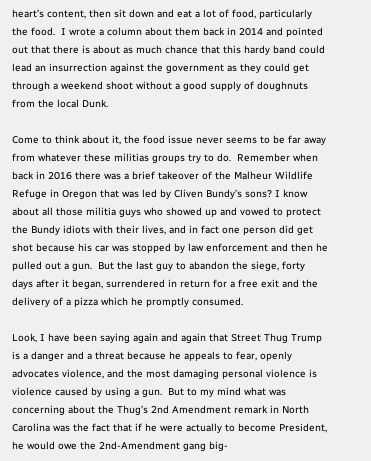heart’s content, then sit down and eat a lot of food, particularly the food.  I wrote a column about them back in 2014 and pointed out that there is about as much chance that this hardy band could lead an insurrection against the government as they could get through a weekend shoot without a good supply of doughnuts from the local Dunk.

Come to think about it, the food issue never seems to be far away from whatever these militias groups try to do.  Remember when back in 2016 there was a brief takeover of the Malheur Wildlife Refuge in Oregon that was led by Cliven Bundy’s sons? I know about all those militia guys who showed up and vowed to protect the Bundy idiots with their lives, and in fact one person did get shot because his car was stopped by law enforcement and then he pulled out a gun.  But the last guy to abandon the siege, forty days after it began, surrendered in return for a free exit and the delivery of a pizza which he promptly consumed.

Look, I have been saying again and again that Street Thug Trump is a danger and a threat because he appeals to fear, openly advocates violence, and the most damaging personal violence is violence caused by using a gun.  But to my mind what was concerning about the Thug’s 2nd Amendment remark in North Carolina was the fact that if he were actually to become President, he would owe the 2nd-Amendment gang big-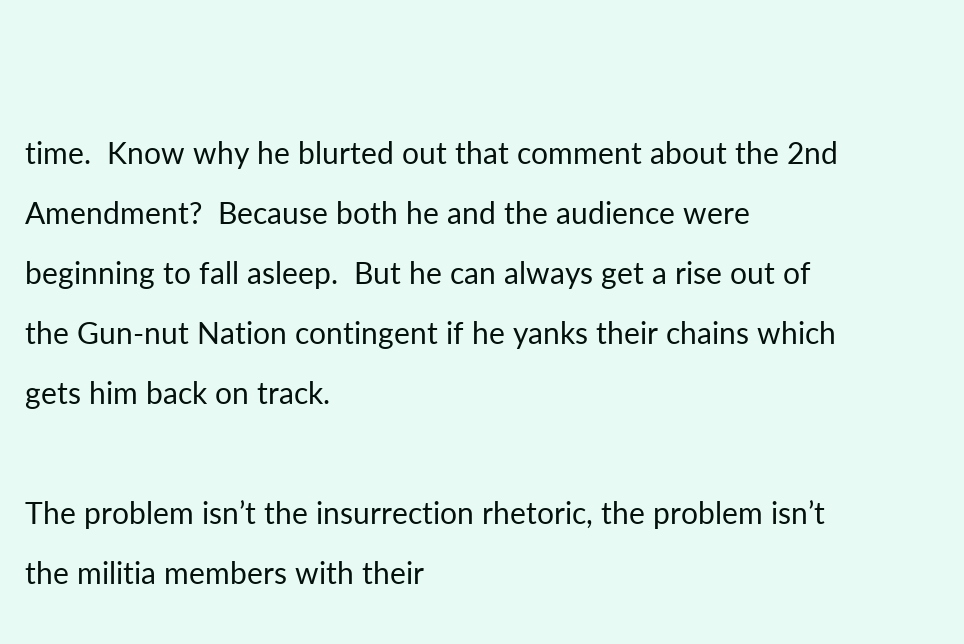time.  Know why he blurted out that comment about the 2nd Amendment?  Because both he and the audience were beginning to fall asleep.  But he can always get a rise out of the Gun-nut Nation contingent if he yanks their chains which gets him back on track.

The problem isn’t the insurrection rhetoric, the problem isn’t the militia members with their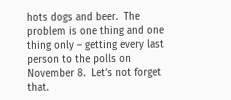hots dogs and beer.  The problem is one thing and one thing only – getting every last person to the polls on November 8.  Let’s not forget that.